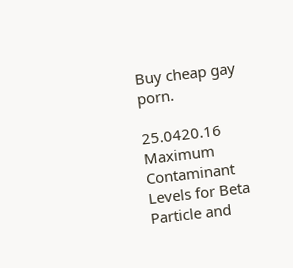Buy cheap gay porn.

25.0420.16 Maximum Contaminant Levels for Beta Particle and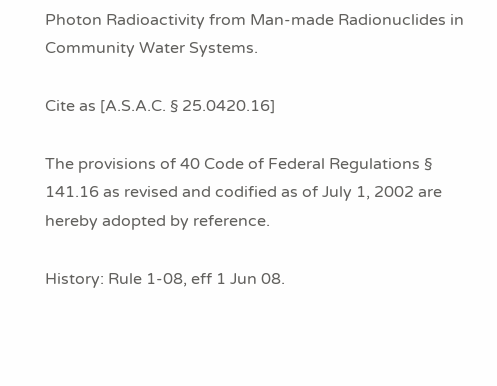Photon Radioactivity from Man-made Radionuclides in Community Water Systems.

Cite as [A.S.A.C. § 25.0420.16]

The provisions of 40 Code of Federal Regulations § 141.16 as revised and codified as of July 1, 2002 are hereby adopted by reference.

History: Rule 1-08, eff 1 Jun 08.